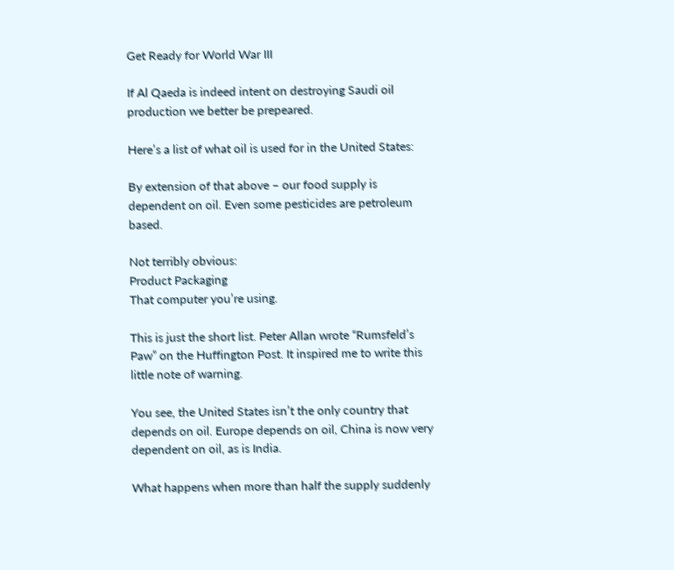Get Ready for World War III

If Al Qaeda is indeed intent on destroying Saudi oil production we better be prepeared.

Here’s a list of what oil is used for in the United States:

By extension of that above – our food supply is dependent on oil. Even some pesticides are petroleum based.

Not terribly obvious:
Product Packaging
That computer you’re using.

This is just the short list. Peter Allan wrote “Rumsfeld’s Paw” on the Huffington Post. It inspired me to write this little note of warning.

You see, the United States isn’t the only country that depends on oil. Europe depends on oil, China is now very dependent on oil, as is India.

What happens when more than half the supply suddenly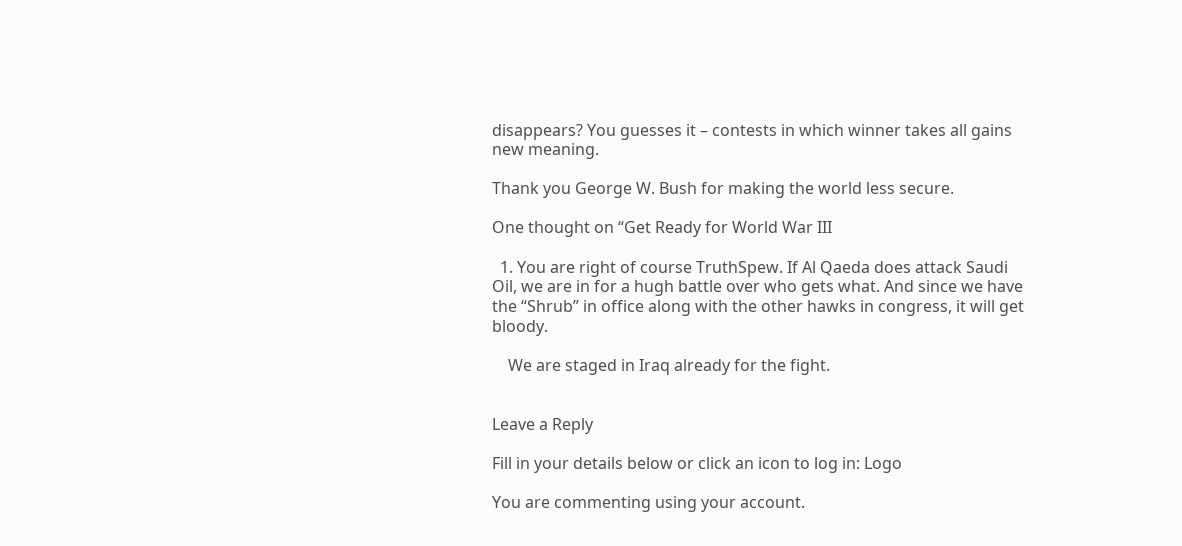disappears? You guesses it – contests in which winner takes all gains new meaning.

Thank you George W. Bush for making the world less secure.

One thought on “Get Ready for World War III

  1. You are right of course TruthSpew. If Al Qaeda does attack Saudi Oil, we are in for a hugh battle over who gets what. And since we have the “Shrub” in office along with the other hawks in congress, it will get bloody.

    We are staged in Iraq already for the fight.


Leave a Reply

Fill in your details below or click an icon to log in: Logo

You are commenting using your account.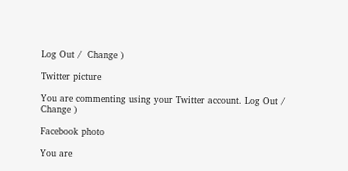Log Out /  Change )

Twitter picture

You are commenting using your Twitter account. Log Out /  Change )

Facebook photo

You are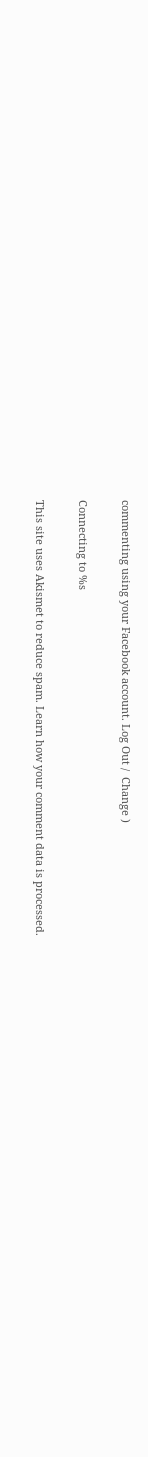commenting using your Facebook account. Log Out /  Change )

Connecting to %s

This site uses Akismet to reduce spam. Learn how your comment data is processed.